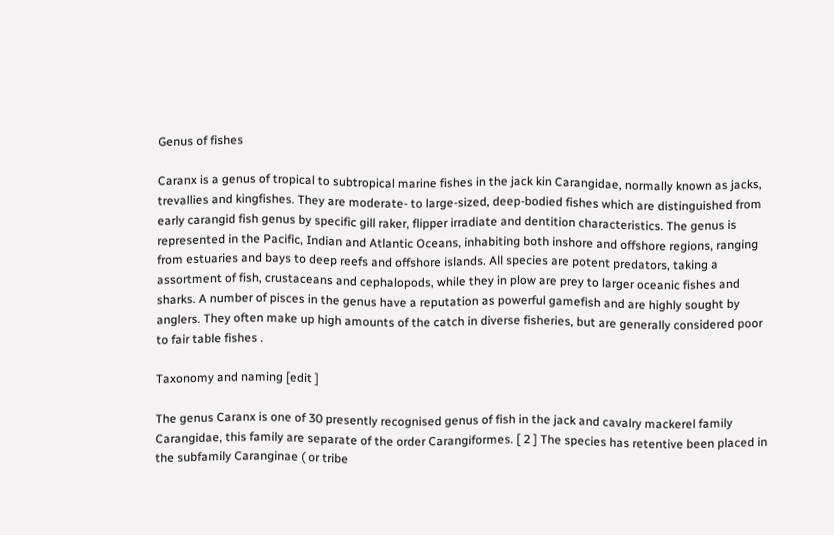Genus of fishes

Caranx is a genus of tropical to subtropical marine fishes in the jack kin Carangidae, normally known as jacks, trevallies and kingfishes. They are moderate- to large-sized, deep-bodied fishes which are distinguished from early carangid fish genus by specific gill raker, flipper irradiate and dentition characteristics. The genus is represented in the Pacific, Indian and Atlantic Oceans, inhabiting both inshore and offshore regions, ranging from estuaries and bays to deep reefs and offshore islands. All species are potent predators, taking a assortment of fish, crustaceans and cephalopods, while they in plow are prey to larger oceanic fishes and sharks. A number of pisces in the genus have a reputation as powerful gamefish and are highly sought by anglers. They often make up high amounts of the catch in diverse fisheries, but are generally considered poor to fair table fishes .

Taxonomy and naming [edit ]

The genus Caranx is one of 30 presently recognised genus of fish in the jack and cavalry mackerel family Carangidae, this family are separate of the order Carangiformes. [ 2 ] The species has retentive been placed in the subfamily Caranginae ( or tribe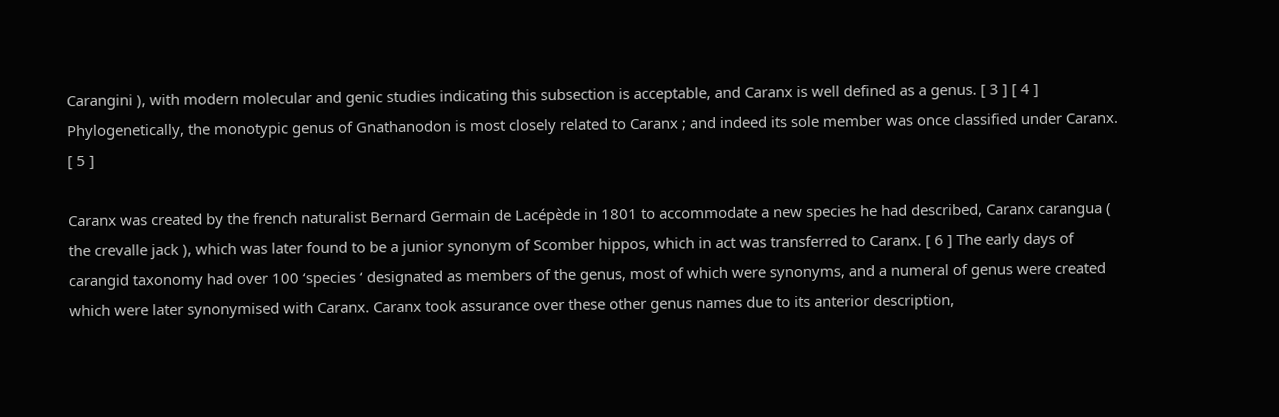Carangini ), with modern molecular and genic studies indicating this subsection is acceptable, and Caranx is well defined as a genus. [ 3 ] [ 4 ] Phylogenetically, the monotypic genus of Gnathanodon is most closely related to Caranx ; and indeed its sole member was once classified under Caranx. [ 5 ]

Caranx was created by the french naturalist Bernard Germain de Lacépède in 1801 to accommodate a new species he had described, Caranx carangua ( the crevalle jack ), which was later found to be a junior synonym of Scomber hippos, which in act was transferred to Caranx. [ 6 ] The early days of carangid taxonomy had over 100 ‘species ‘ designated as members of the genus, most of which were synonyms, and a numeral of genus were created which were later synonymised with Caranx. Caranx took assurance over these other genus names due to its anterior description,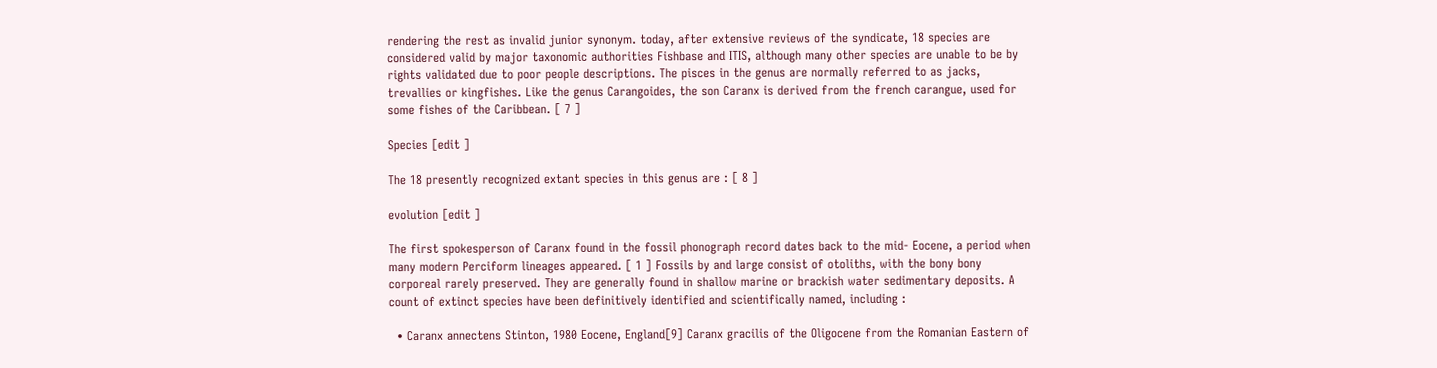rendering the rest as invalid junior synonym. today, after extensive reviews of the syndicate, 18 species are considered valid by major taxonomic authorities Fishbase and ITIS, although many other species are unable to be by rights validated due to poor people descriptions. The pisces in the genus are normally referred to as jacks, trevallies or kingfishes. Like the genus Carangoides, the son Caranx is derived from the french carangue, used for some fishes of the Caribbean. [ 7 ]

Species [edit ]

The 18 presently recognized extant species in this genus are : [ 8 ]

evolution [edit ]

The first spokesperson of Caranx found in the fossil phonograph record dates back to the mid- Eocene, a period when many modern Perciform lineages appeared. [ 1 ] Fossils by and large consist of otoliths, with the bony bony corporeal rarely preserved. They are generally found in shallow marine or brackish water sedimentary deposits. A count of extinct species have been definitively identified and scientifically named, including :

  • Caranx annectens Stinton, 1980 Eocene, England[9] Caranx gracilis of the Oligocene from the Romanian Eastern of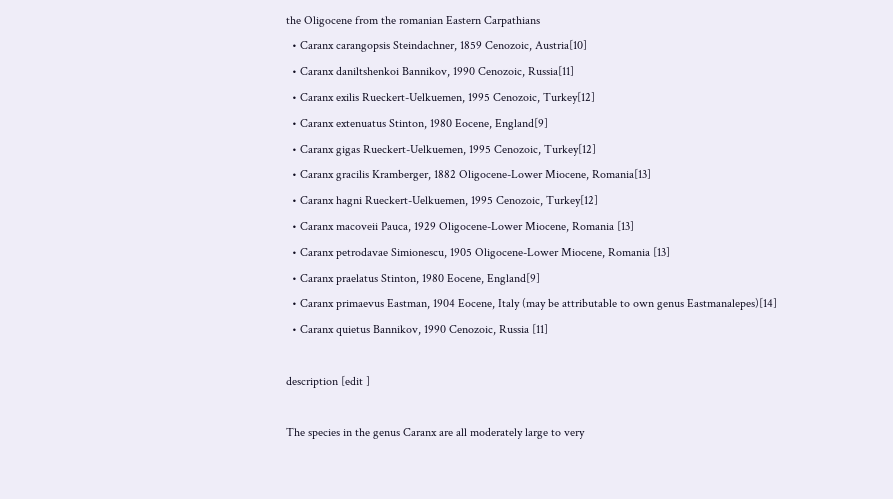the Oligocene from the romanian Eastern Carpathians
  • Caranx carangopsis Steindachner, 1859 Cenozoic, Austria[10]
  • Caranx daniltshenkoi Bannikov, 1990 Cenozoic, Russia[11]
  • Caranx exilis Rueckert-Uelkuemen, 1995 Cenozoic, Turkey[12]
  • Caranx extenuatus Stinton, 1980 Eocene, England[9]
  • Caranx gigas Rueckert-Uelkuemen, 1995 Cenozoic, Turkey[12]
  • Caranx gracilis Kramberger, 1882 Oligocene-Lower Miocene, Romania[13]
  • Caranx hagni Rueckert-Uelkuemen, 1995 Cenozoic, Turkey[12]
  • Caranx macoveii Pauca, 1929 Oligocene-Lower Miocene, Romania [13]
  • Caranx petrodavae Simionescu, 1905 Oligocene-Lower Miocene, Romania [13]
  • Caranx praelatus Stinton, 1980 Eocene, England[9]
  • Caranx primaevus Eastman, 1904 Eocene, Italy (may be attributable to own genus Eastmanalepes)[14]
  • Caranx quietus Bannikov, 1990 Cenozoic, Russia [11]

description [edit ]

The species in the genus Caranx are all moderately large to very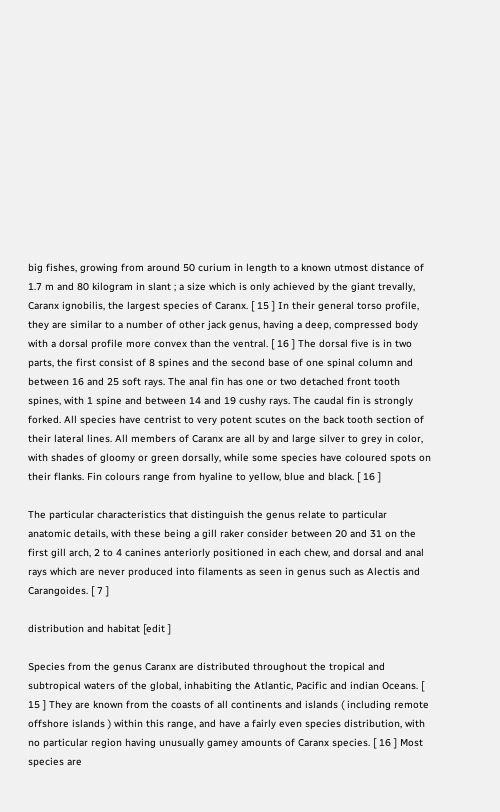big fishes, growing from around 50 curium in length to a known utmost distance of 1.7 m and 80 kilogram in slant ; a size which is only achieved by the giant trevally, Caranx ignobilis, the largest species of Caranx. [ 15 ] In their general torso profile, they are similar to a number of other jack genus, having a deep, compressed body with a dorsal profile more convex than the ventral. [ 16 ] The dorsal five is in two parts, the first consist of 8 spines and the second base of one spinal column and between 16 and 25 soft rays. The anal fin has one or two detached front tooth spines, with 1 spine and between 14 and 19 cushy rays. The caudal fin is strongly forked. All species have centrist to very potent scutes on the back tooth section of their lateral lines. All members of Caranx are all by and large silver to grey in color, with shades of gloomy or green dorsally, while some species have coloured spots on their flanks. Fin colours range from hyaline to yellow, blue and black. [ 16 ]

The particular characteristics that distinguish the genus relate to particular anatomic details, with these being a gill raker consider between 20 and 31 on the first gill arch, 2 to 4 canines anteriorly positioned in each chew, and dorsal and anal rays which are never produced into filaments as seen in genus such as Alectis and Carangoides. [ 7 ]

distribution and habitat [edit ]

Species from the genus Caranx are distributed throughout the tropical and subtropical waters of the global, inhabiting the Atlantic, Pacific and indian Oceans. [ 15 ] They are known from the coasts of all continents and islands ( including remote offshore islands ) within this range, and have a fairly even species distribution, with no particular region having unusually gamey amounts of Caranx species. [ 16 ] Most species are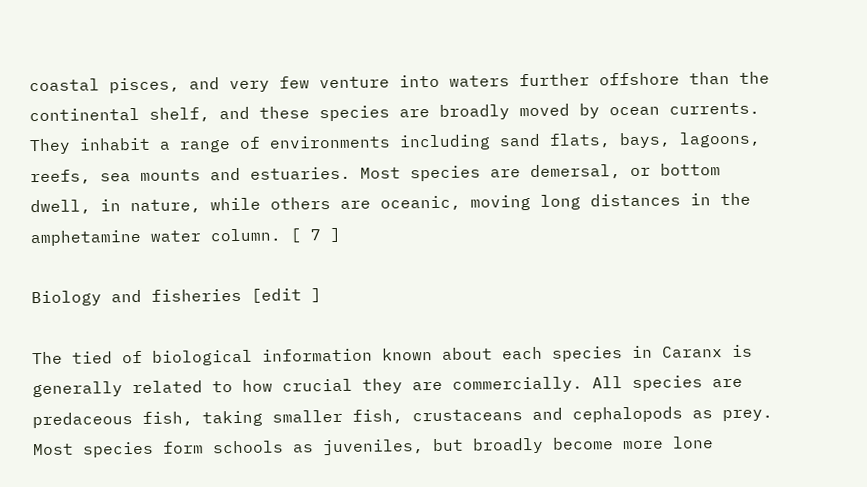coastal pisces, and very few venture into waters further offshore than the continental shelf, and these species are broadly moved by ocean currents. They inhabit a range of environments including sand flats, bays, lagoons, reefs, sea mounts and estuaries. Most species are demersal, or bottom dwell, in nature, while others are oceanic, moving long distances in the amphetamine water column. [ 7 ]

Biology and fisheries [edit ]

The tied of biological information known about each species in Caranx is generally related to how crucial they are commercially. All species are predaceous fish, taking smaller fish, crustaceans and cephalopods as prey. Most species form schools as juveniles, but broadly become more lone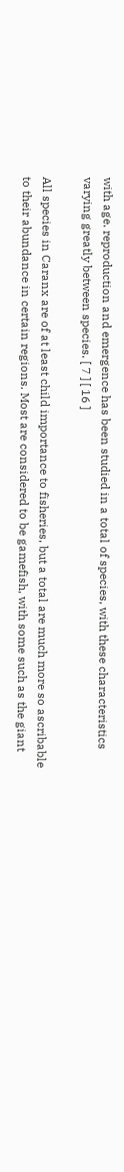with age. reproduction and emergence has been studied in a total of species, with these characteristics varying greatly between species. [ 7 ] [ 16 ]

All species in Caranx are of at least child importance to fisheries, but a total are much more so ascribable to their abundance in certain regions. Most are considered to be gamefish, with some such as the giant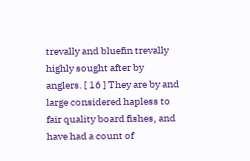trevally and bluefin trevally highly sought after by anglers. [ 16 ] They are by and large considered hapless to fair quality board fishes, and have had a count of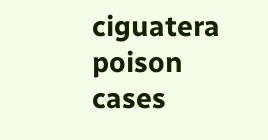ciguatera poison cases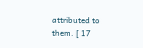attributed to them. [ 17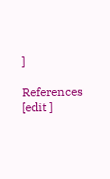]

References [edit ]